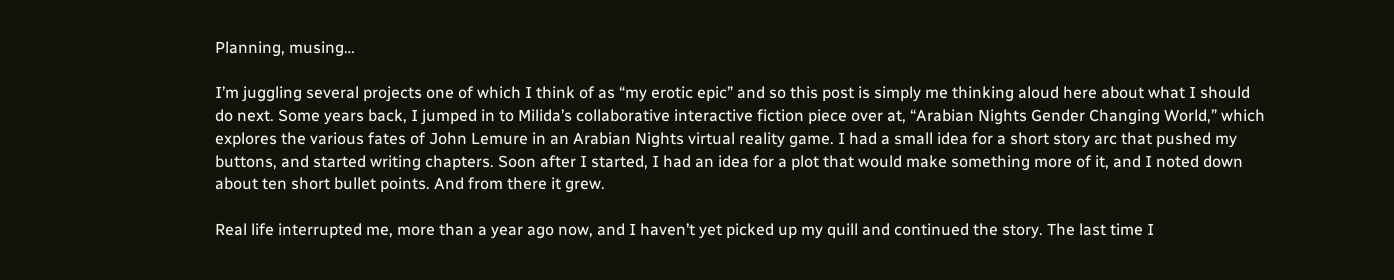Planning, musing…

I’m juggling several projects one of which I think of as “my erotic epic” and so this post is simply me thinking aloud here about what I should do next. Some years back, I jumped in to Milida’s collaborative interactive fiction piece over at, “Arabian Nights Gender Changing World,” which explores the various fates of John Lemure in an Arabian Nights virtual reality game. I had a small idea for a short story arc that pushed my buttons, and started writing chapters. Soon after I started, I had an idea for a plot that would make something more of it, and I noted down about ten short bullet points. And from there it grew.

Real life interrupted me, more than a year ago now, and I haven’t yet picked up my quill and continued the story. The last time I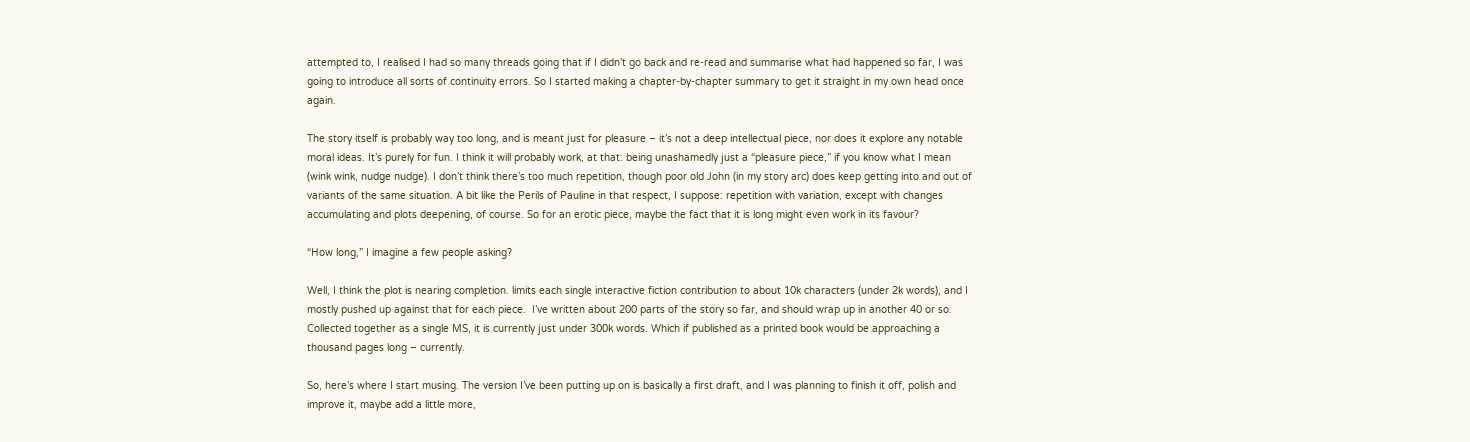attempted to, I realised I had so many threads going that if I didn’t go back and re-read and summarise what had happened so far, I was going to introduce all sorts of continuity errors. So I started making a chapter-by-chapter summary to get it straight in my own head once again.

The story itself is probably way too long, and is meant just for pleasure – it’s not a deep intellectual piece, nor does it explore any notable moral ideas. It’s purely for fun. I think it will probably work, at that: being unashamedly just a “pleasure piece,” if you know what I mean (wink wink, nudge nudge). I don’t think there’s too much repetition, though poor old John (in my story arc) does keep getting into and out of variants of the same situation. A bit like the Perils of Pauline in that respect, I suppose: repetition with variation, except with changes accumulating and plots deepening, of course. So for an erotic piece, maybe the fact that it is long might even work in its favour?

“How long,” I imagine a few people asking?

Well, I think the plot is nearing completion. limits each single interactive fiction contribution to about 10k characters (under 2k words), and I mostly pushed up against that for each piece.  I’ve written about 200 parts of the story so far, and should wrap up in another 40 or so. Collected together as a single MS, it is currently just under 300k words. Which if published as a printed book would be approaching a thousand pages long – currently.

So, here’s where I start musing. The version I’ve been putting up on is basically a first draft, and I was planning to finish it off, polish and improve it, maybe add a little more,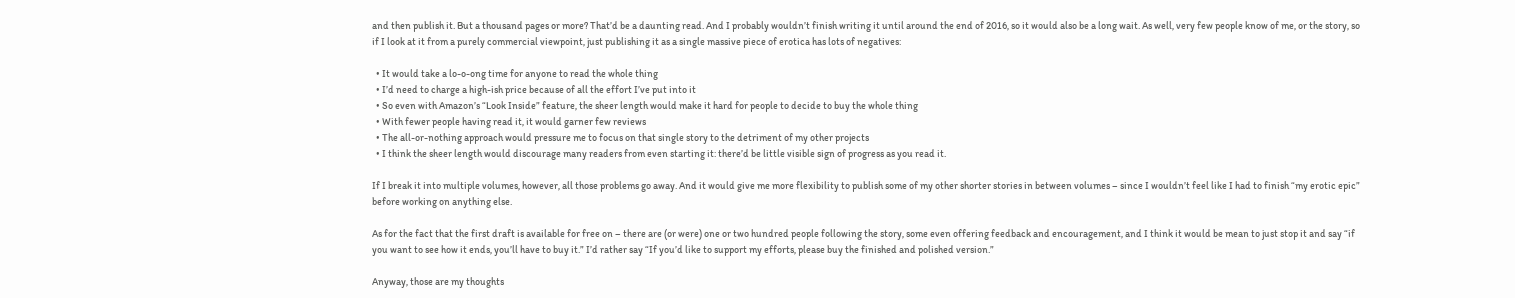and then publish it. But a thousand pages or more? That’d be a daunting read. And I probably wouldn’t finish writing it until around the end of 2016, so it would also be a long wait. As well, very few people know of me, or the story, so if I look at it from a purely commercial viewpoint, just publishing it as a single massive piece of erotica has lots of negatives:

  • It would take a lo-o-ong time for anyone to read the whole thing
  • I’d need to charge a high-ish price because of all the effort I’ve put into it
  • So even with Amazon’s “Look Inside” feature, the sheer length would make it hard for people to decide to buy the whole thing
  • With fewer people having read it, it would garner few reviews
  • The all-or-nothing approach would pressure me to focus on that single story to the detriment of my other projects
  • I think the sheer length would discourage many readers from even starting it: there’d be little visible sign of progress as you read it.

If I break it into multiple volumes, however, all those problems go away. And it would give me more flexibility to publish some of my other shorter stories in between volumes – since I wouldn’t feel like I had to finish “my erotic epic” before working on anything else.

As for the fact that the first draft is available for free on – there are (or were) one or two hundred people following the story, some even offering feedback and encouragement, and I think it would be mean to just stop it and say “if you want to see how it ends, you’ll have to buy it.” I’d rather say “If you’d like to support my efforts, please buy the finished and polished version.”

Anyway, those are my thoughts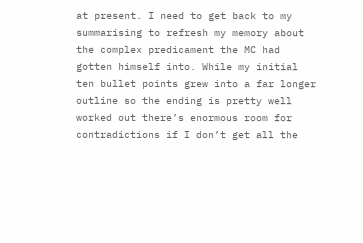at present. I need to get back to my summarising to refresh my memory about the complex predicament the MC had gotten himself into. While my initial ten bullet points grew into a far longer outline so the ending is pretty well worked out there’s enormous room for contradictions if I don’t get all the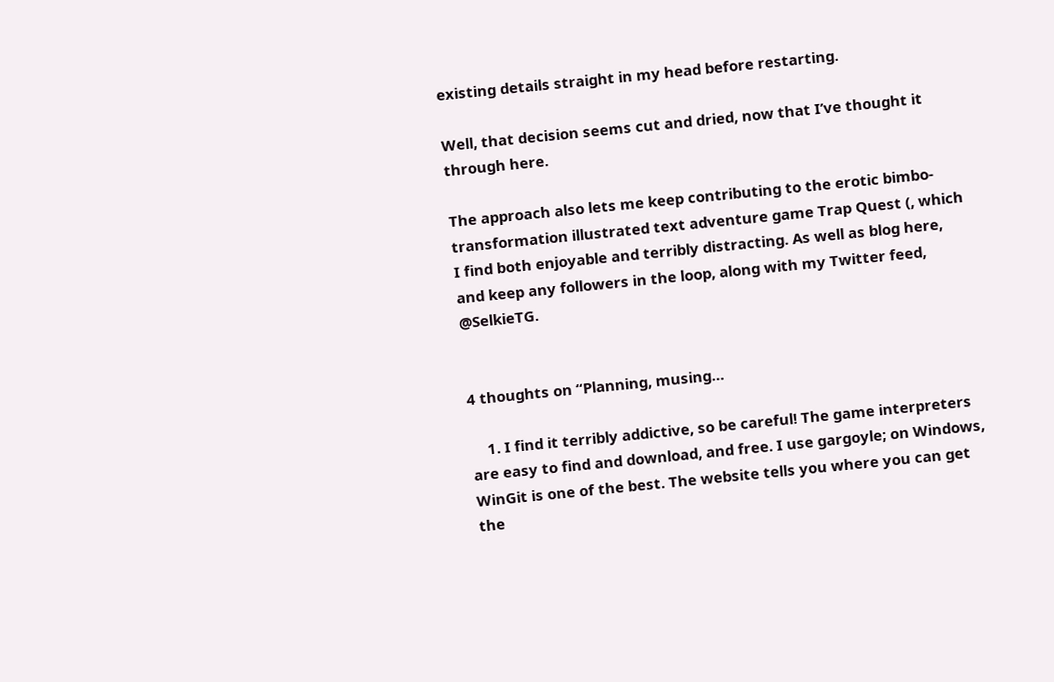existing details straight in my head before restarting.

Well, that decision seems cut and dried, now that I’ve thought it through here.

The approach also lets me keep contributing to the erotic bimbo-transformation illustrated text adventure game Trap Quest (, which I find both enjoyable and terribly distracting. As well as blog here, and keep any followers in the loop, along with my Twitter feed, @SelkieTG.


4 thoughts on “Planning, musing…

    1. I find it terribly addictive, so be careful! The game interpreters are easy to find and download, and free. I use gargoyle; on Windows, WinGit is one of the best. The website tells you where you can get the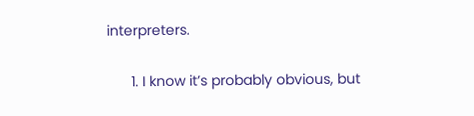interpreters.


      1. I know it’s probably obvious, but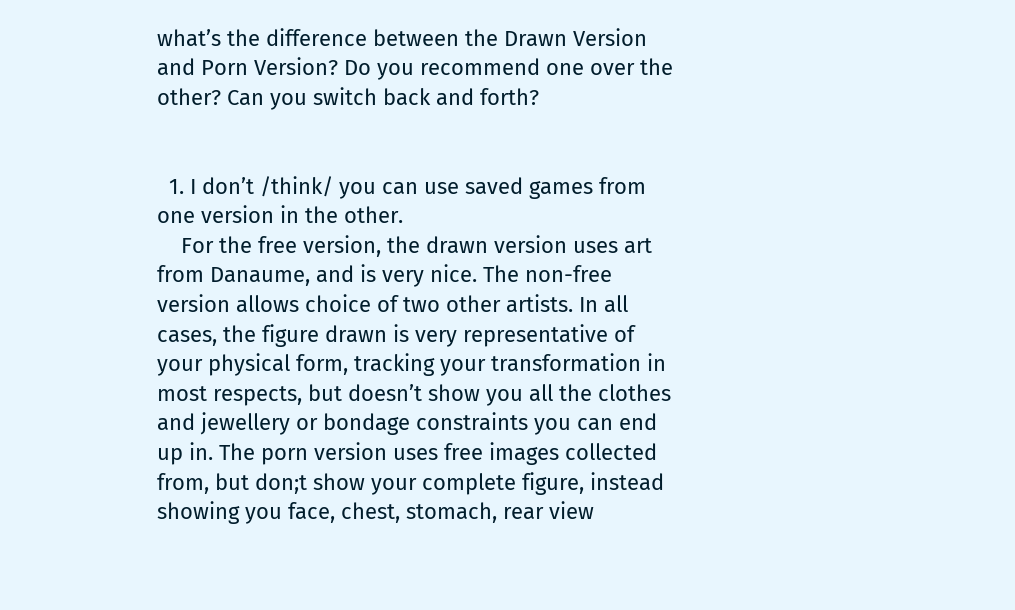what’s the difference between the Drawn Version and Porn Version? Do you recommend one over the other? Can you switch back and forth?


  1. I don’t /think/ you can use saved games from one version in the other.
    For the free version, the drawn version uses art from Danaume, and is very nice. The non-free version allows choice of two other artists. In all cases, the figure drawn is very representative of your physical form, tracking your transformation in most respects, but doesn’t show you all the clothes and jewellery or bondage constraints you can end up in. The porn version uses free images collected from, but don;t show your complete figure, instead showing you face, chest, stomach, rear view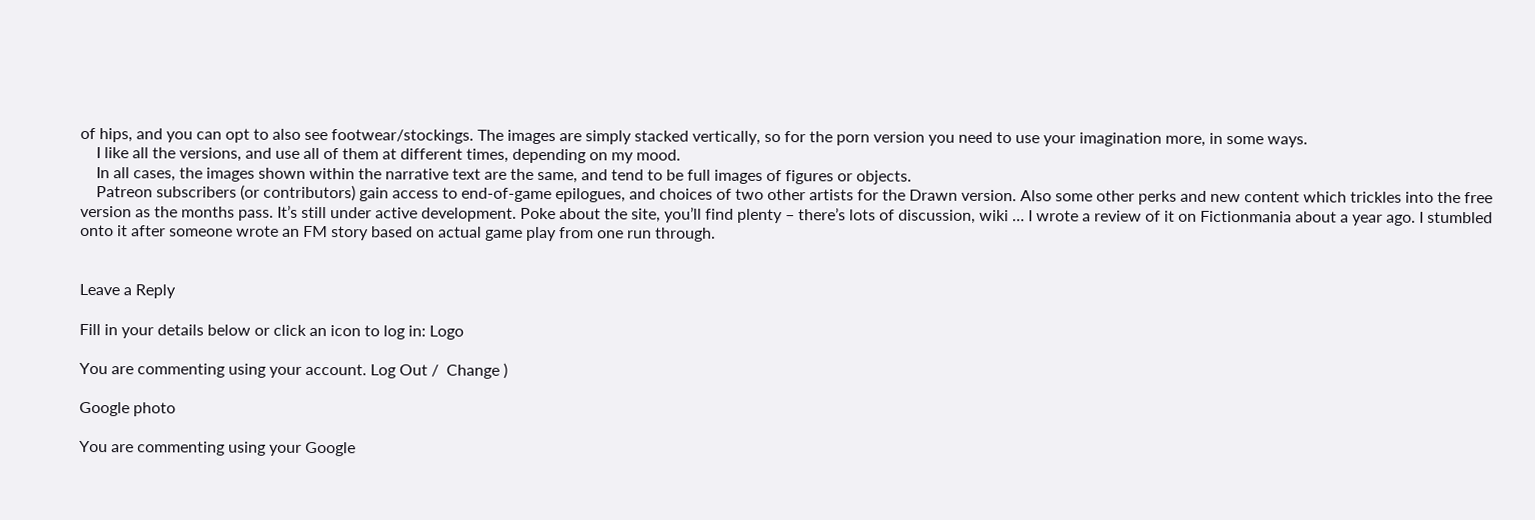of hips, and you can opt to also see footwear/stockings. The images are simply stacked vertically, so for the porn version you need to use your imagination more, in some ways.
    I like all the versions, and use all of them at different times, depending on my mood.
    In all cases, the images shown within the narrative text are the same, and tend to be full images of figures or objects.
    Patreon subscribers (or contributors) gain access to end-of-game epilogues, and choices of two other artists for the Drawn version. Also some other perks and new content which trickles into the free version as the months pass. It’s still under active development. Poke about the site, you’ll find plenty – there’s lots of discussion, wiki … I wrote a review of it on Fictionmania about a year ago. I stumbled onto it after someone wrote an FM story based on actual game play from one run through.


Leave a Reply

Fill in your details below or click an icon to log in: Logo

You are commenting using your account. Log Out /  Change )

Google photo

You are commenting using your Google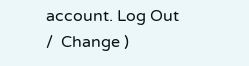account. Log Out /  Change )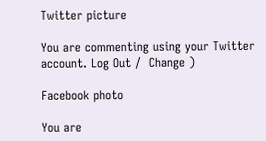Twitter picture

You are commenting using your Twitter account. Log Out /  Change )

Facebook photo

You are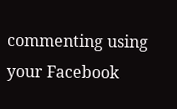commenting using your Facebook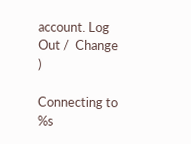account. Log Out /  Change )

Connecting to %s